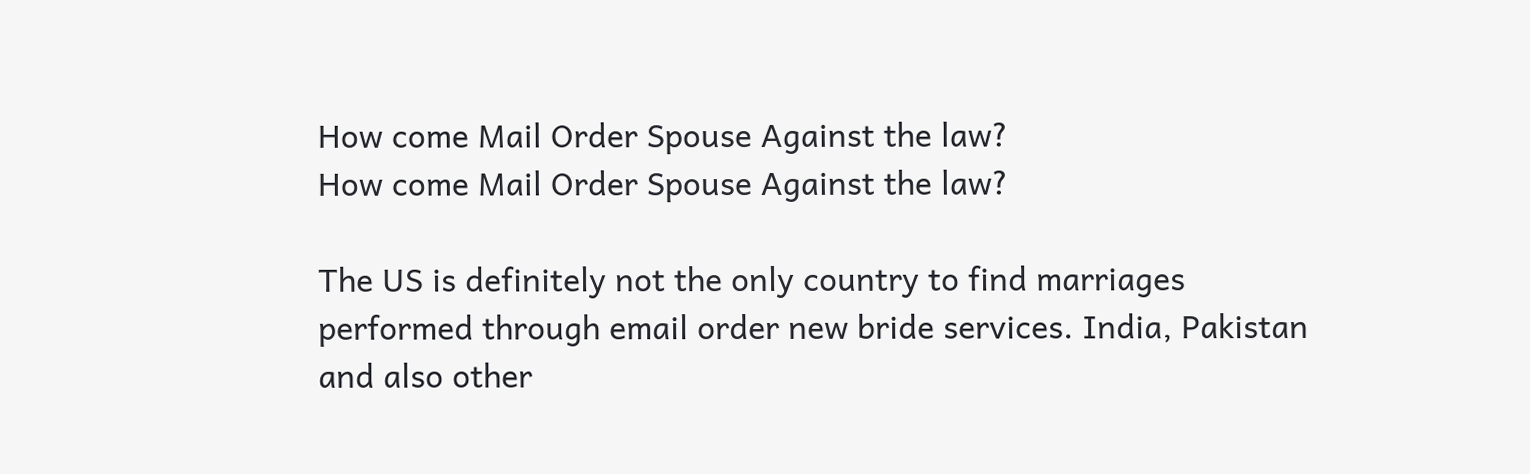How come Mail Order Spouse Against the law?
How come Mail Order Spouse Against the law?

The US is definitely not the only country to find marriages performed through email order new bride services. India, Pakistan and also other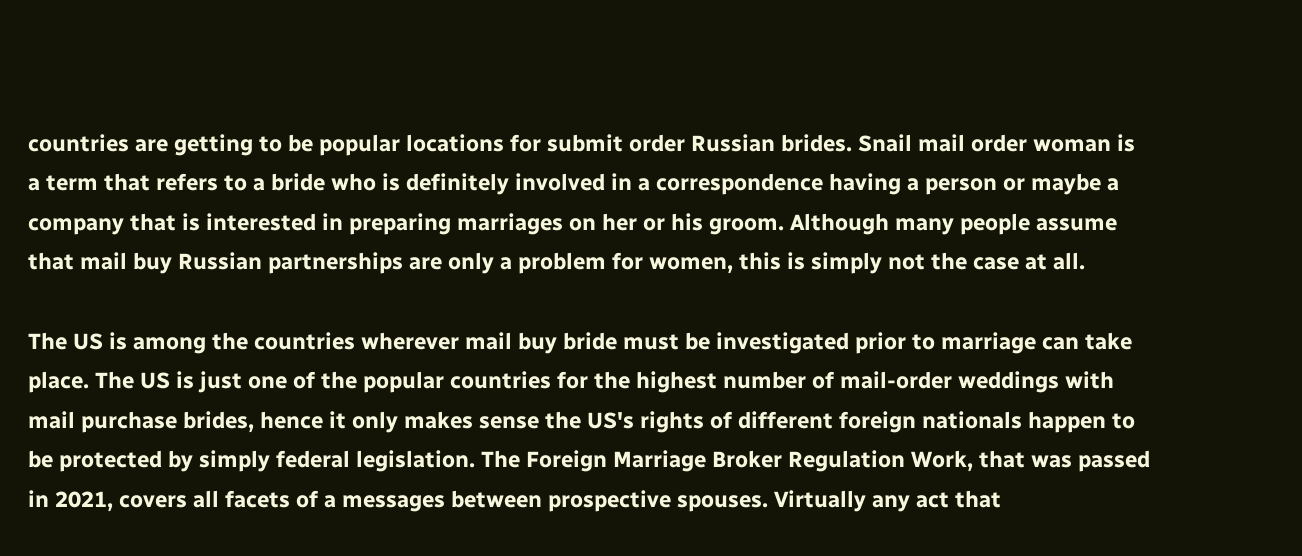countries are getting to be popular locations for submit order Russian brides. Snail mail order woman is a term that refers to a bride who is definitely involved in a correspondence having a person or maybe a company that is interested in preparing marriages on her or his groom. Although many people assume that mail buy Russian partnerships are only a problem for women, this is simply not the case at all.

The US is among the countries wherever mail buy bride must be investigated prior to marriage can take place. The US is just one of the popular countries for the highest number of mail-order weddings with mail purchase brides, hence it only makes sense the US's rights of different foreign nationals happen to be protected by simply federal legislation. The Foreign Marriage Broker Regulation Work, that was passed in 2021, covers all facets of a messages between prospective spouses. Virtually any act that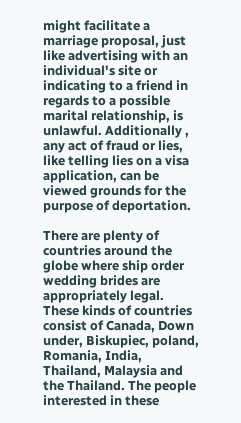might facilitate a marriage proposal, just like advertising with an individual's site or indicating to a friend in regards to a possible marital relationship, is unlawful. Additionally , any act of fraud or lies, like telling lies on a visa application, can be viewed grounds for the purpose of deportation.

There are plenty of countries around the globe where ship order wedding brides are appropriately legal. These kinds of countries consist of Canada, Down under, Biskupiec, poland, Romania, India, Thailand, Malaysia and the Thailand. The people interested in these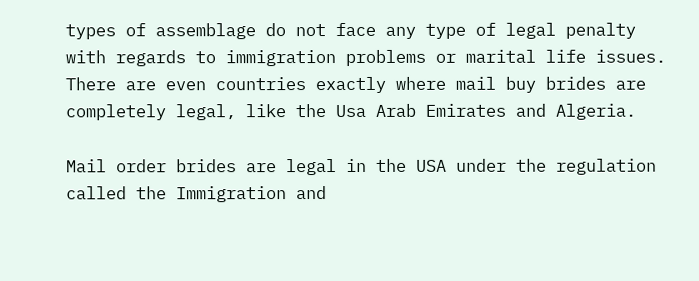types of assemblage do not face any type of legal penalty with regards to immigration problems or marital life issues. There are even countries exactly where mail buy brides are completely legal, like the Usa Arab Emirates and Algeria.

Mail order brides are legal in the USA under the regulation called the Immigration and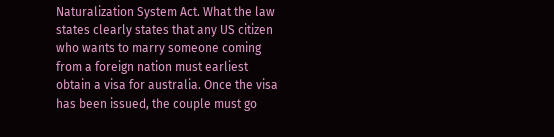Naturalization System Act. What the law states clearly states that any US citizen who wants to marry someone coming from a foreign nation must earliest obtain a visa for australia. Once the visa has been issued, the couple must go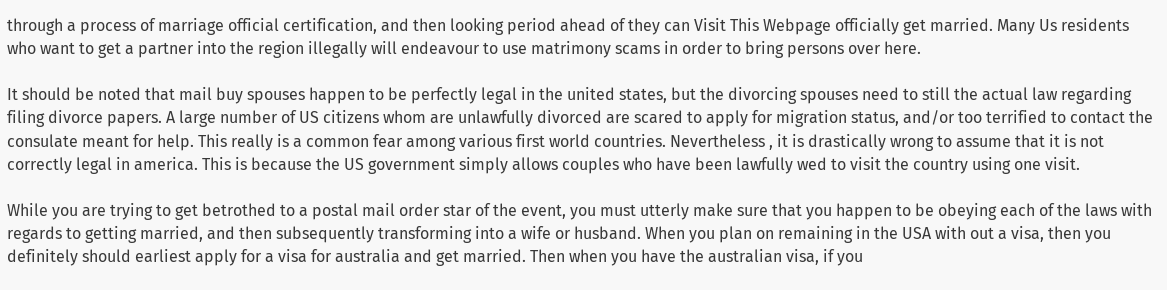through a process of marriage official certification, and then looking period ahead of they can Visit This Webpage officially get married. Many Us residents who want to get a partner into the region illegally will endeavour to use matrimony scams in order to bring persons over here.

It should be noted that mail buy spouses happen to be perfectly legal in the united states, but the divorcing spouses need to still the actual law regarding filing divorce papers. A large number of US citizens whom are unlawfully divorced are scared to apply for migration status, and/or too terrified to contact the consulate meant for help. This really is a common fear among various first world countries. Nevertheless , it is drastically wrong to assume that it is not correctly legal in america. This is because the US government simply allows couples who have been lawfully wed to visit the country using one visit.

While you are trying to get betrothed to a postal mail order star of the event, you must utterly make sure that you happen to be obeying each of the laws with regards to getting married, and then subsequently transforming into a wife or husband. When you plan on remaining in the USA with out a visa, then you definitely should earliest apply for a visa for australia and get married. Then when you have the australian visa, if you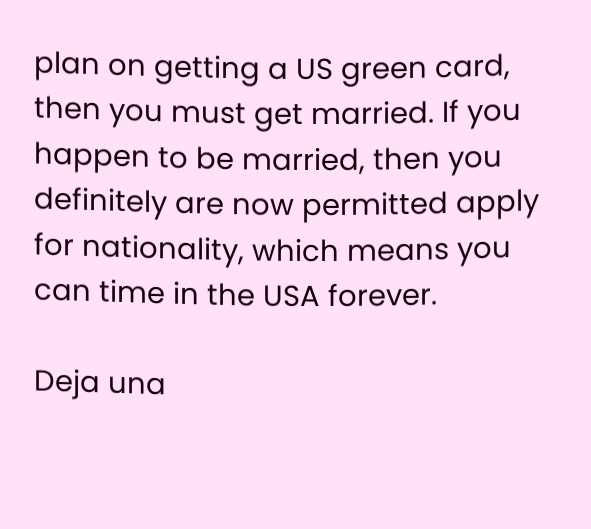plan on getting a US green card, then you must get married. If you happen to be married, then you definitely are now permitted apply for nationality, which means you can time in the USA forever.

Deja una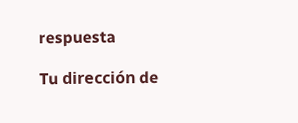respuesta

Tu dirección de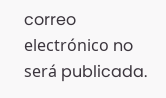correo electrónico no será publicada.